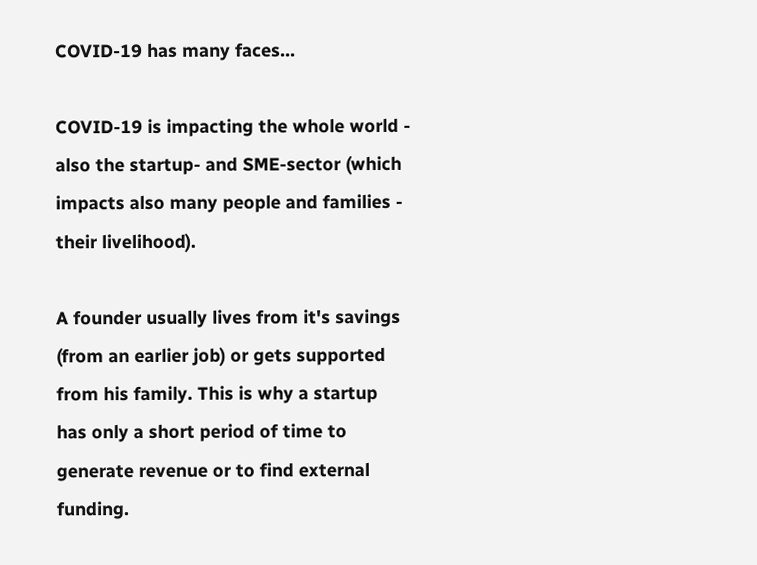COVID-19 has many faces...

COVID-19 is impacting the whole world - also the startup- and SME-sector (which impacts also many people and families - their livelihood).

A founder usually lives from it's savings (from an earlier job) or gets supported from his family. This is why a startup has only a short period of time to generate revenue or to find external funding.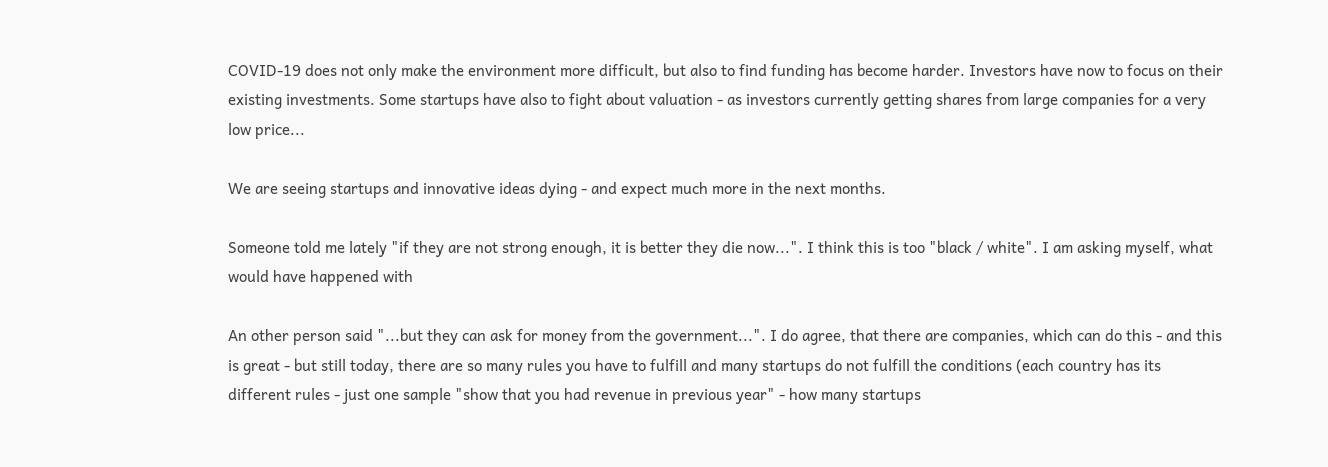COVID-19 does not only make the environment more difficult, but also to find funding has become harder. Investors have now to focus on their existing investments. Some startups have also to fight about valuation - as investors currently getting shares from large companies for a very low price...

We are seeing startups and innovative ideas dying - and expect much more in the next months.

Someone told me lately "if they are not strong enough, it is better they die now...". I think this is too "black / white". I am asking myself, what would have happened with

An other person said "...but they can ask for money from the government...". I do agree, that there are companies, which can do this - and this is great - but still today, there are so many rules you have to fulfill and many startups do not fulfill the conditions (each country has its different rules - just one sample "show that you had revenue in previous year" - how many startups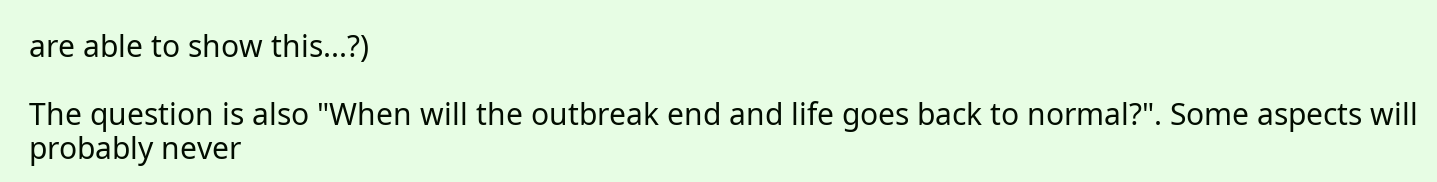are able to show this...?)

The question is also "When will the outbreak end and life goes back to normal?". Some aspects will probably never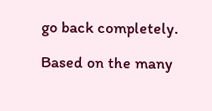go back completely.

Based on the many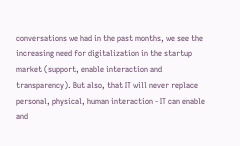conversations we had in the past months, we see the increasing need for digitalization in the startup market (support, enable interaction and transparency). But also, that IT will never replace personal, physical, human interaction - IT can enable and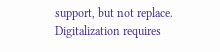support, but not replace. Digitalization requires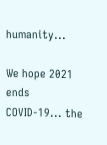humanity...

We hope 2021 ends COVID-19... the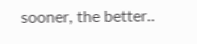sooner, the better..